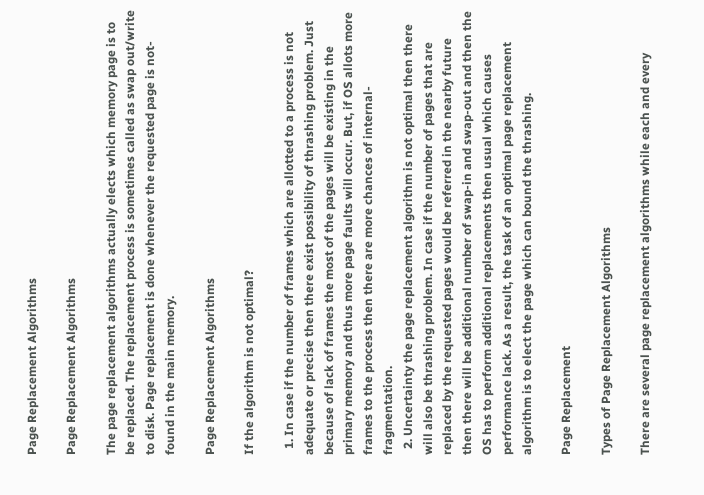Page Replacement Algorithms

Page Replacement Algorithms

The page replacement algorithms actually elects which memory page is to be replaced. The replacement process is sometimes called as swap out/write to disk. Page replacement is done whenever the requested page is not-found in the main memory.

Page Replacement Algorithms

If the algorithm is not optimal?

  1. In case if the number of frames which are allotted to a process is not adequate or precise then there exist possibility of thrashing problem. Just because of lack of frames the most of the pages will be existing in the primary memory and thus more page faults will occur. But, if OS allots more frames to the process then there are more chances of internal-fragmentation.
  2. Uncertainty the page replacement algorithm is not optimal then there will also be thrashing problem. In case if the number of pages that are replaced by the requested pages would be referred in the nearby future then there will be additional number of swap-in and swap-out and then the OS has to perform additional replacements then usual which causes performance lack. As a result, the task of an optimal page replacement algorithm is to elect the page which can bound the thrashing.

Page Replacement

Types of Page Replacement Algorithms

There are several page replacement algorithms while each and every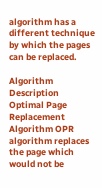algorithm has a different technique by which the pages can be replaced.

Algorithm Description
Optimal Page Replacement Algorithm OPR algorithm replaces the page which would not be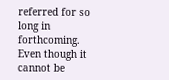referred for so long in forthcoming. Even though it cannot be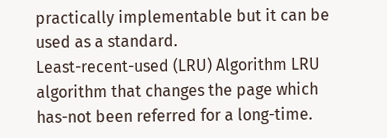practically implementable but it can be used as a standard.
Least-recent-used (LRU) Algorithm LRU algorithm that changes the page which has-not been referred for a long-time.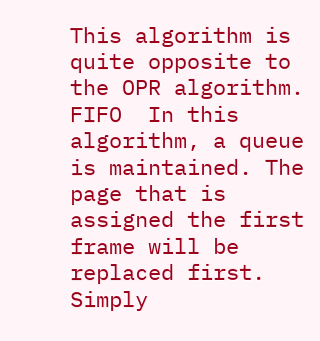This algorithm is quite opposite to the OPR algorithm.
FIFO  In this algorithm, a queue is maintained. The page that is assigned the first frame will be replaced first. Simply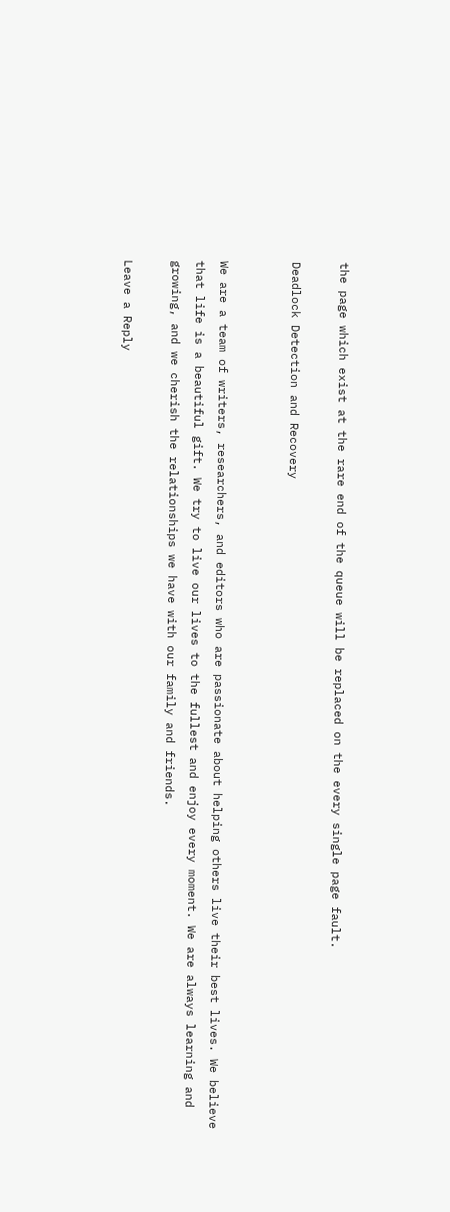the page which exist at the rare end of the queue will be replaced on the every single page fault.

Deadlock Detection and Recovery


We are a team of writers, researchers, and editors who are passionate about helping others live their best lives. We believe that life is a beautiful gift. We try to live our lives to the fullest and enjoy every moment. We are always learning and growing, and we cherish the relationships we have with our family and friends.

Leave a Reply